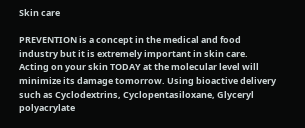Skin care

PREVENTION is a concept in the medical and food industry but it is extremely important in skin care. Acting on your skin TODAY at the molecular level will minimize its damage tomorrow. Using bioactive delivery such as Cyclodextrins, Cyclopentasiloxane, Glyceryl polyacrylate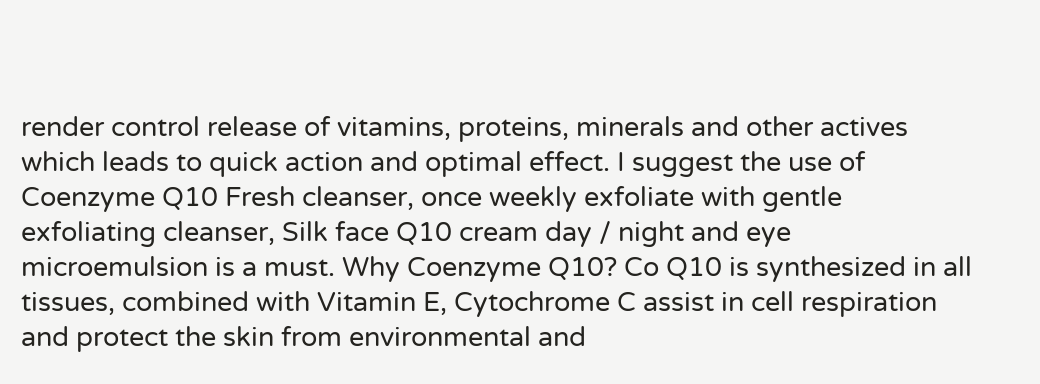render control release of vitamins, proteins, minerals and other actives which leads to quick action and optimal effect. I suggest the use of Coenzyme Q10 Fresh cleanser, once weekly exfoliate with gentle exfoliating cleanser, Silk face Q10 cream day / night and eye microemulsion is a must. Why Coenzyme Q10? Co Q10 is synthesized in all tissues, combined with Vitamin E, Cytochrome C assist in cell respiration and protect the skin from environmental and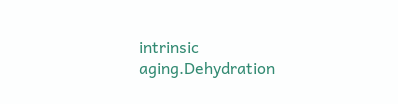intrinsic aging.Dehydration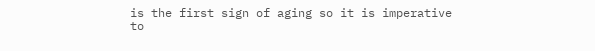is the first sign of aging so it is imperative to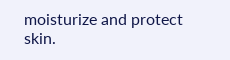moisturize and protect skin.